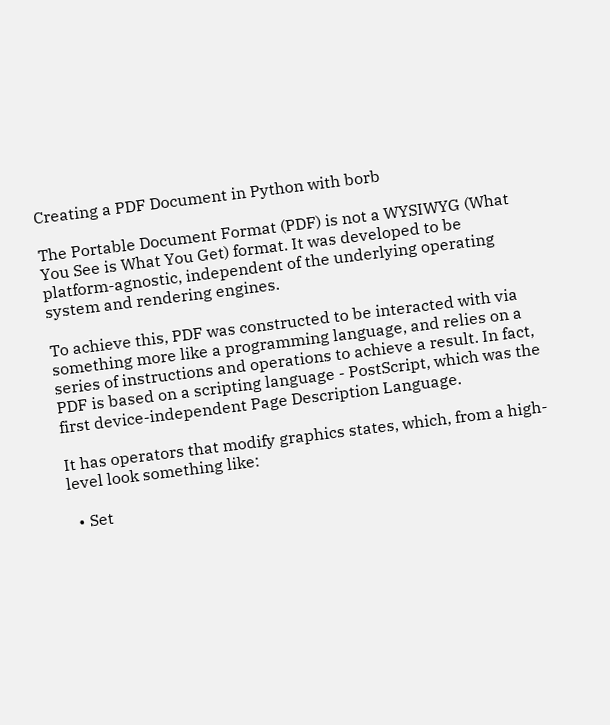Creating a PDF Document in Python with borb

The Portable Document Format (PDF) is not a WYSIWYG (What You See is What You Get) format. It was developed to be platform-agnostic, independent of the underlying operating system and rendering engines.

To achieve this, PDF was constructed to be interacted with via something more like a programming language, and relies on a series of instructions and operations to achieve a result. In fact, PDF is based on a scripting language - PostScript, which was the first device-independent Page Description Language.

It has operators that modify graphics states, which, from a high-level look something like:

  • Set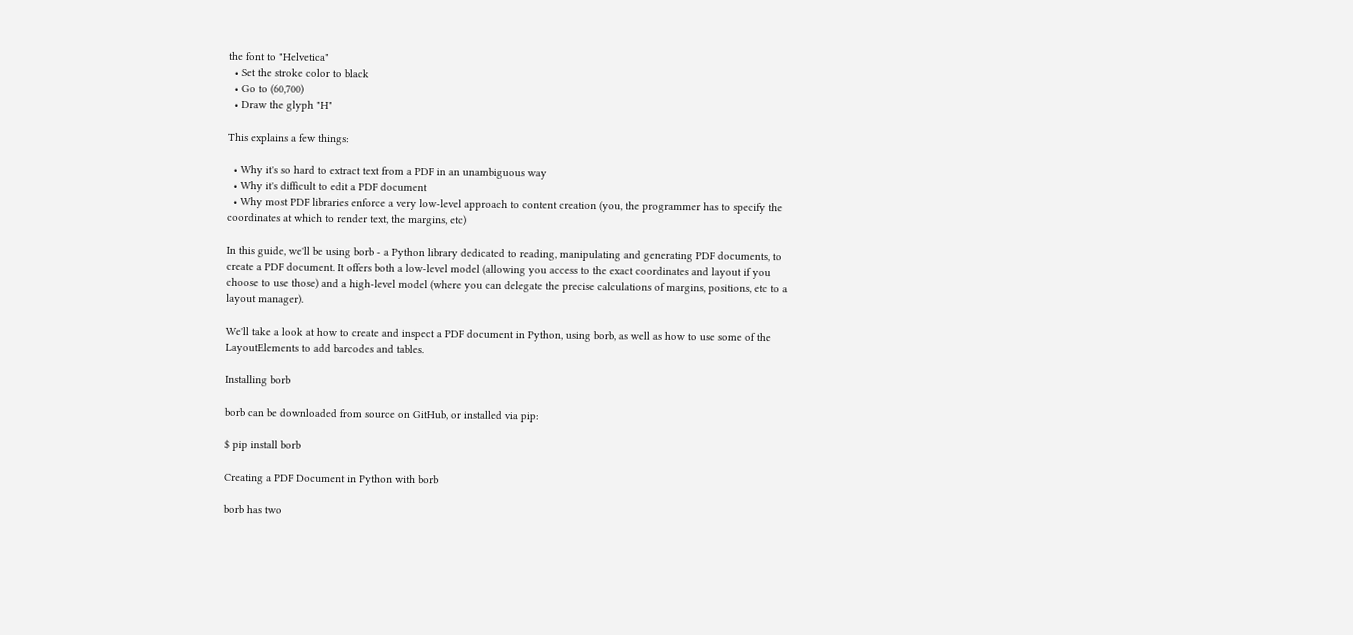the font to "Helvetica"
  • Set the stroke color to black
  • Go to (60,700)
  • Draw the glyph "H"

This explains a few things:

  • Why it's so hard to extract text from a PDF in an unambiguous way
  • Why it's difficult to edit a PDF document
  • Why most PDF libraries enforce a very low-level approach to content creation (you, the programmer has to specify the coordinates at which to render text, the margins, etc)

In this guide, we'll be using borb - a Python library dedicated to reading, manipulating and generating PDF documents, to create a PDF document. It offers both a low-level model (allowing you access to the exact coordinates and layout if you choose to use those) and a high-level model (where you can delegate the precise calculations of margins, positions, etc to a layout manager).

We'll take a look at how to create and inspect a PDF document in Python, using borb, as well as how to use some of the LayoutElements to add barcodes and tables.

Installing borb

borb can be downloaded from source on GitHub, or installed via pip:

$ pip install borb

Creating a PDF Document in Python with borb

borb has two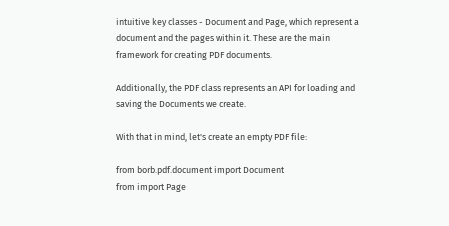intuitive key classes - Document and Page, which represent a document and the pages within it. These are the main framework for creating PDF documents.

Additionally, the PDF class represents an API for loading and saving the Documents we create.

With that in mind, let's create an empty PDF file:

from borb.pdf.document import Document
from import Page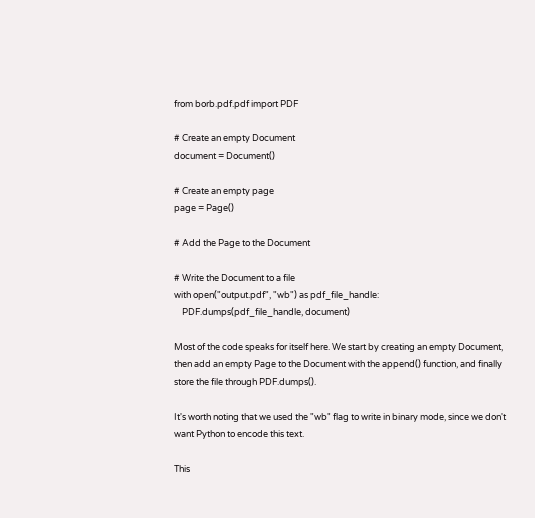from borb.pdf.pdf import PDF

# Create an empty Document
document = Document()

# Create an empty page
page = Page()

# Add the Page to the Document

# Write the Document to a file
with open("output.pdf", "wb") as pdf_file_handle:
    PDF.dumps(pdf_file_handle, document)

Most of the code speaks for itself here. We start by creating an empty Document, then add an empty Page to the Document with the append() function, and finally store the file through PDF.dumps().

It's worth noting that we used the "wb" flag to write in binary mode, since we don't want Python to encode this text.

This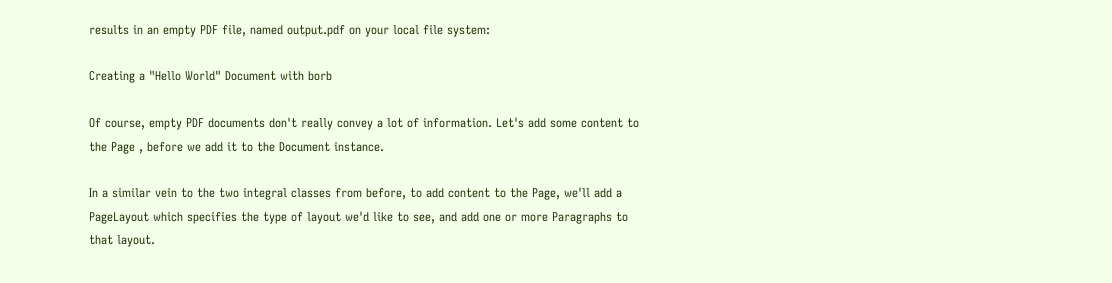results in an empty PDF file, named output.pdf on your local file system:

Creating a "Hello World" Document with borb

Of course, empty PDF documents don't really convey a lot of information. Let's add some content to the Page , before we add it to the Document instance.

In a similar vein to the two integral classes from before, to add content to the Page, we'll add a PageLayout which specifies the type of layout we'd like to see, and add one or more Paragraphs to that layout.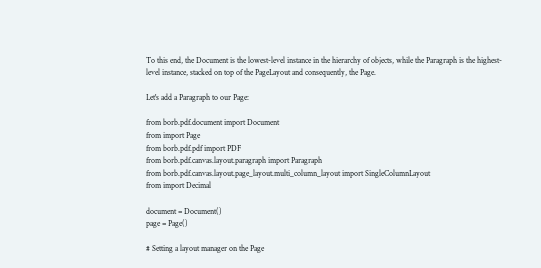To this end, the Document is the lowest-level instance in the hierarchy of objects, while the Paragraph is the highest-level instance, stacked on top of the PageLayout and consequently, the Page.

Let's add a Paragraph to our Page:

from borb.pdf.document import Document
from import Page
from borb.pdf.pdf import PDF
from borb.pdf.canvas.layout.paragraph import Paragraph
from borb.pdf.canvas.layout.page_layout.multi_column_layout import SingleColumnLayout
from import Decimal

document = Document()
page = Page()

# Setting a layout manager on the Page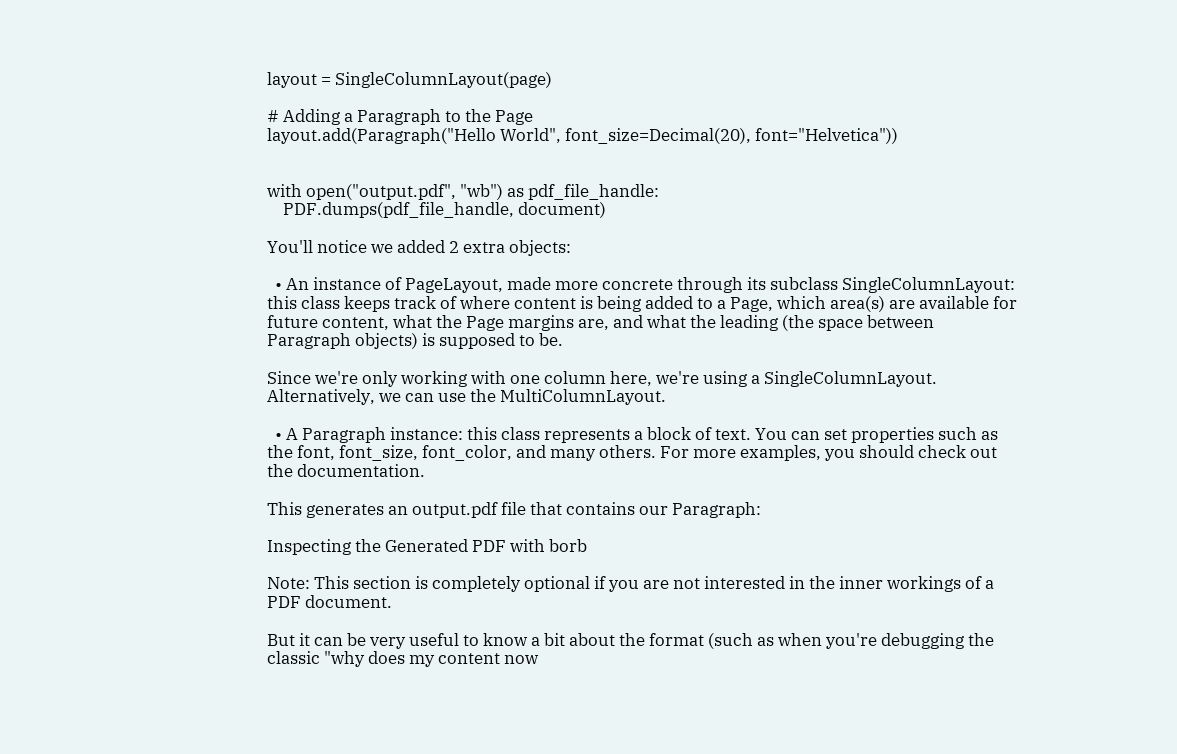layout = SingleColumnLayout(page)

# Adding a Paragraph to the Page
layout.add(Paragraph("Hello World", font_size=Decimal(20), font="Helvetica"))


with open("output.pdf", "wb") as pdf_file_handle:
    PDF.dumps(pdf_file_handle, document)

You'll notice we added 2 extra objects:

  • An instance of PageLayout, made more concrete through its subclass SingleColumnLayout: this class keeps track of where content is being added to a Page, which area(s) are available for future content, what the Page margins are, and what the leading (the space between Paragraph objects) is supposed to be.

Since we're only working with one column here, we're using a SingleColumnLayout. Alternatively, we can use the MultiColumnLayout.

  • A Paragraph instance: this class represents a block of text. You can set properties such as the font, font_size, font_color, and many others. For more examples, you should check out the documentation.

This generates an output.pdf file that contains our Paragraph:

Inspecting the Generated PDF with borb

Note: This section is completely optional if you are not interested in the inner workings of a PDF document.

But it can be very useful to know a bit about the format (such as when you're debugging the classic "why does my content now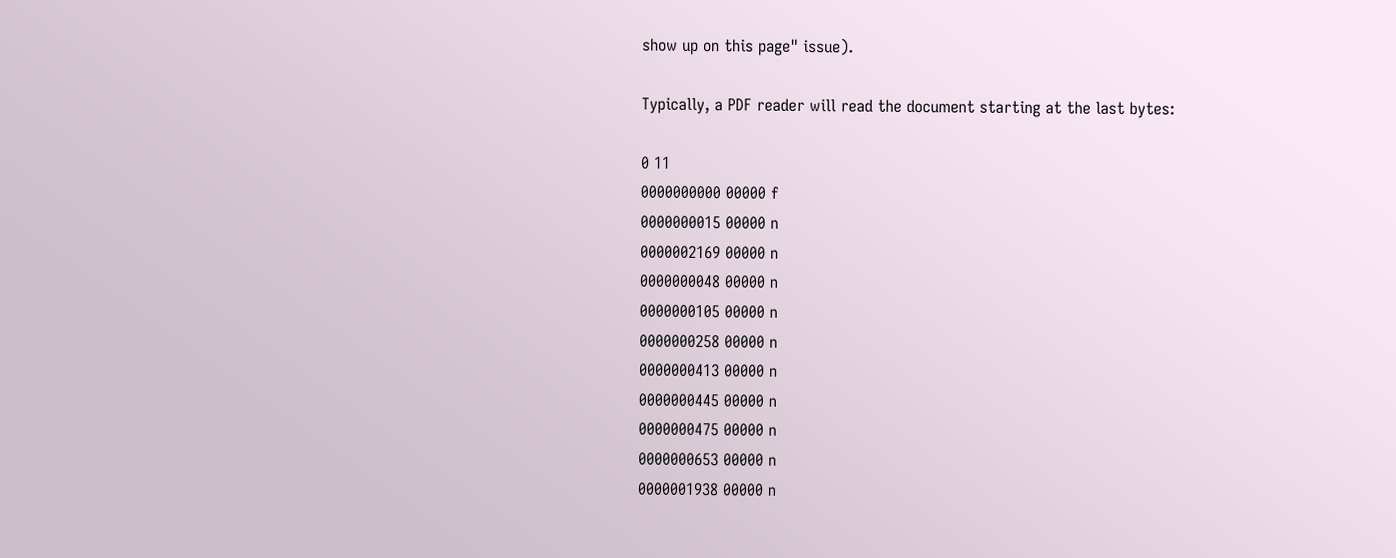show up on this page" issue).

Typically, a PDF reader will read the document starting at the last bytes:

0 11
0000000000 00000 f
0000000015 00000 n
0000002169 00000 n
0000000048 00000 n
0000000105 00000 n
0000000258 00000 n
0000000413 00000 n
0000000445 00000 n
0000000475 00000 n
0000000653 00000 n
0000001938 00000 n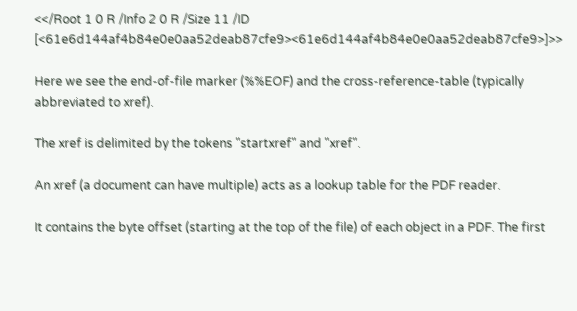<</Root 1 0 R /Info 2 0 R /Size 11 /ID [<61e6d144af4b84e0e0aa52deab87cfe9><61e6d144af4b84e0e0aa52deab87cfe9>]>>

Here we see the end-of-file marker (%%EOF) and the cross-reference-table (typically abbreviated to xref).

The xref is delimited by the tokens "startxref" and "xref".

An xref (a document can have multiple) acts as a lookup table for the PDF reader.

It contains the byte offset (starting at the top of the file) of each object in a PDF. The first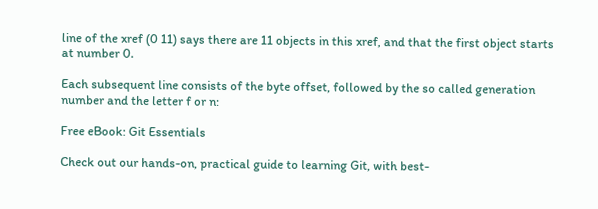line of the xref (0 11) says there are 11 objects in this xref, and that the first object starts at number 0.

Each subsequent line consists of the byte offset, followed by the so called generation number and the letter f or n:

Free eBook: Git Essentials

Check out our hands-on, practical guide to learning Git, with best-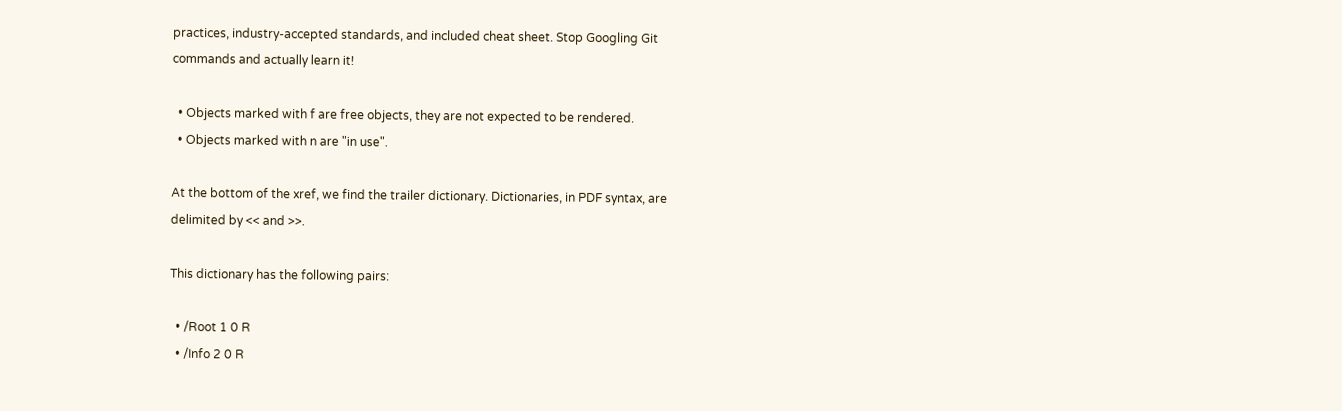practices, industry-accepted standards, and included cheat sheet. Stop Googling Git commands and actually learn it!

  • Objects marked with f are free objects, they are not expected to be rendered.
  • Objects marked with n are "in use".

At the bottom of the xref, we find the trailer dictionary. Dictionaries, in PDF syntax, are delimited by << and >>.

This dictionary has the following pairs:

  • /Root 1 0 R
  • /Info 2 0 R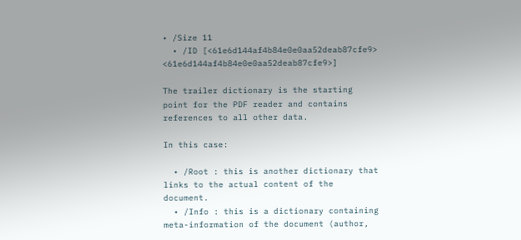• /Size 11
  • /ID [<61e6d144af4b84e0e0aa52deab87cfe9> <61e6d144af4b84e0e0aa52deab87cfe9>]

The trailer dictionary is the starting point for the PDF reader and contains references to all other data.

In this case:

  • /Root : this is another dictionary that links to the actual content of the document.
  • /Info : this is a dictionary containing meta-information of the document (author,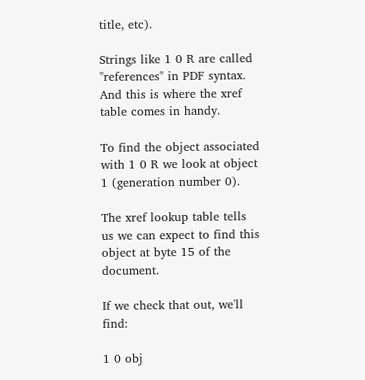title, etc).

Strings like 1 0 R are called "references" in PDF syntax. And this is where the xref table comes in handy.

To find the object associated with 1 0 R we look at object 1 (generation number 0).

The xref lookup table tells us we can expect to find this object at byte 15 of the document.

If we check that out, we'll find:

1 0 obj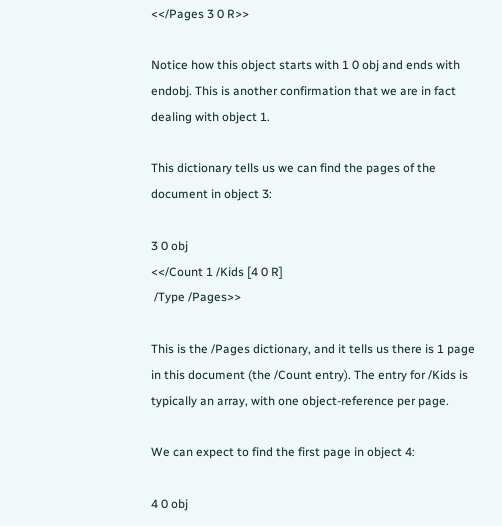<</Pages 3 0 R>>

Notice how this object starts with 1 0 obj and ends with endobj. This is another confirmation that we are in fact dealing with object 1.

This dictionary tells us we can find the pages of the document in object 3:

3 0 obj
<</Count 1 /Kids [4 0 R]
 /Type /Pages>>

This is the /Pages dictionary, and it tells us there is 1 page in this document (the /Count entry). The entry for /Kids is typically an array, with one object-reference per page.

We can expect to find the first page in object 4:

4 0 obj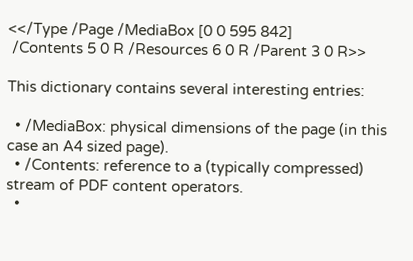<</Type /Page /MediaBox [0 0 595 842]
 /Contents 5 0 R /Resources 6 0 R /Parent 3 0 R>>

This dictionary contains several interesting entries:

  • /MediaBox: physical dimensions of the page (in this case an A4 sized page).
  • /Contents: reference to a (typically compressed) stream of PDF content operators.
  •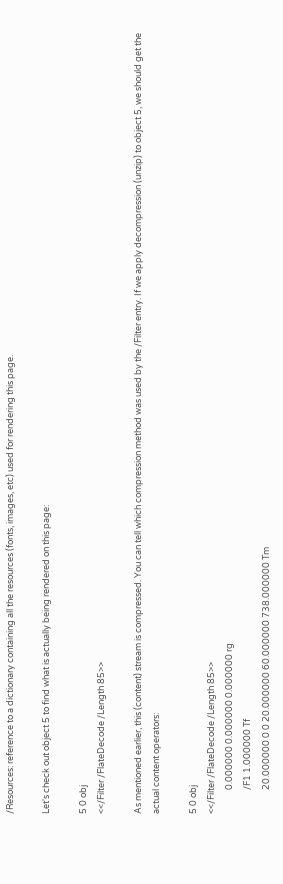/Resources: reference to a dictionary containing all the resources (fonts, images, etc) used for rendering this page.

Let's check out object 5 to find what is actually being rendered on this page:

5 0 obj
<</Filter /FlateDecode /Length 85>>

As mentioned earlier, this (content) stream is compressed. You can tell which compression method was used by the /Filter entry. If we apply decompression (unzip) to object 5, we should get the actual content operators:

5 0 obj
<</Filter /FlateDecode /Length 85>>
            0.000000 0.000000 0.000000 rg
            /F1 1.000000 Tf
            20.000000 0 0 20.000000 60.000000 738.000000 Tm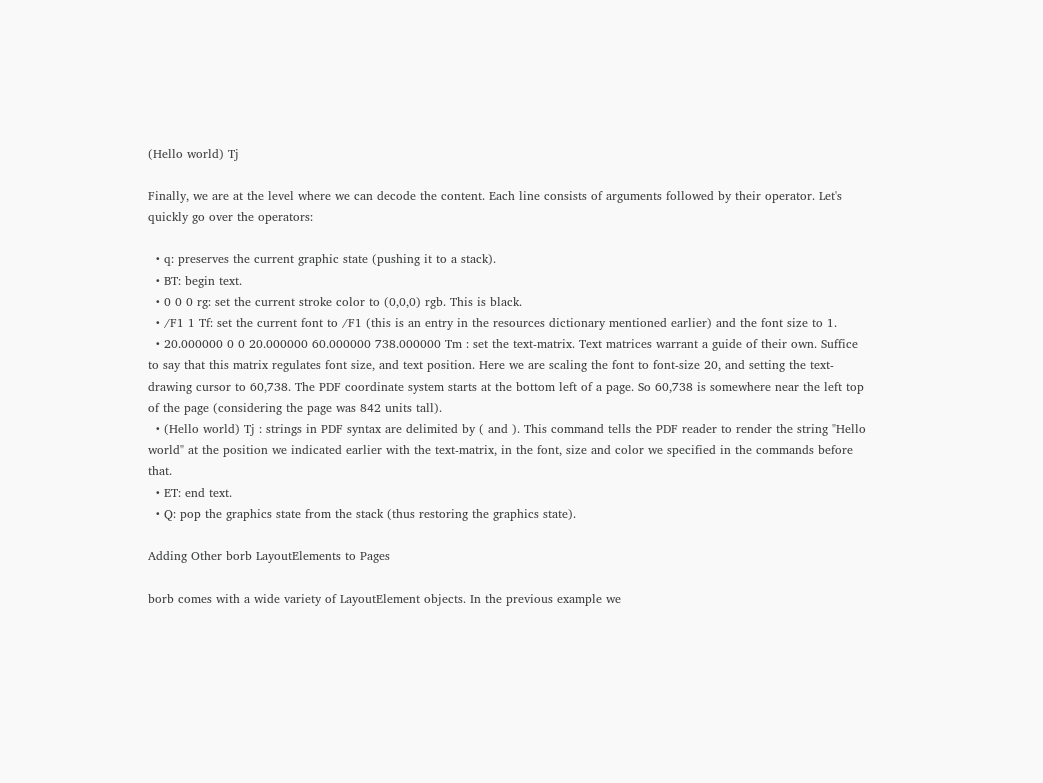(Hello world) Tj

Finally, we are at the level where we can decode the content. Each line consists of arguments followed by their operator. Let's quickly go over the operators:

  • q: preserves the current graphic state (pushing it to a stack).
  • BT: begin text.
  • 0 0 0 rg: set the current stroke color to (0,0,0) rgb. This is black.
  • /F1 1 Tf: set the current font to /F1 (this is an entry in the resources dictionary mentioned earlier) and the font size to 1.
  • 20.000000 0 0 20.000000 60.000000 738.000000 Tm : set the text-matrix. Text matrices warrant a guide of their own. Suffice to say that this matrix regulates font size, and text position. Here we are scaling the font to font-size 20, and setting the text-drawing cursor to 60,738. The PDF coordinate system starts at the bottom left of a page. So 60,738 is somewhere near the left top of the page (considering the page was 842 units tall).
  • (Hello world) Tj : strings in PDF syntax are delimited by ( and ). This command tells the PDF reader to render the string "Hello world" at the position we indicated earlier with the text-matrix, in the font, size and color we specified in the commands before that.
  • ET: end text.
  • Q: pop the graphics state from the stack (thus restoring the graphics state).

Adding Other borb LayoutElements to Pages

borb comes with a wide variety of LayoutElement objects. In the previous example we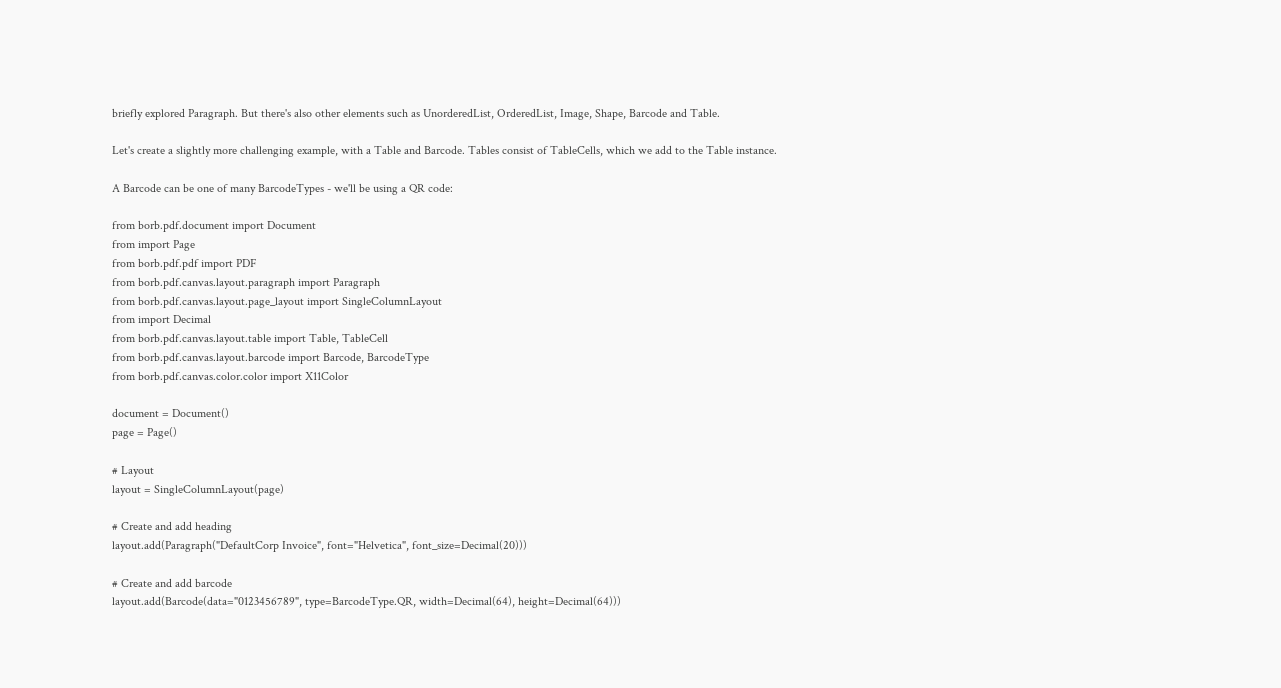briefly explored Paragraph. But there's also other elements such as UnorderedList, OrderedList, Image, Shape, Barcode and Table.

Let's create a slightly more challenging example, with a Table and Barcode. Tables consist of TableCells, which we add to the Table instance.

A Barcode can be one of many BarcodeTypes - we'll be using a QR code:

from borb.pdf.document import Document
from import Page
from borb.pdf.pdf import PDF
from borb.pdf.canvas.layout.paragraph import Paragraph
from borb.pdf.canvas.layout.page_layout import SingleColumnLayout
from import Decimal
from borb.pdf.canvas.layout.table import Table, TableCell
from borb.pdf.canvas.layout.barcode import Barcode, BarcodeType
from borb.pdf.canvas.color.color import X11Color

document = Document()
page = Page()

# Layout
layout = SingleColumnLayout(page)

# Create and add heading
layout.add(Paragraph("DefaultCorp Invoice", font="Helvetica", font_size=Decimal(20)))

# Create and add barcode
layout.add(Barcode(data="0123456789", type=BarcodeType.QR, width=Decimal(64), height=Decimal(64)))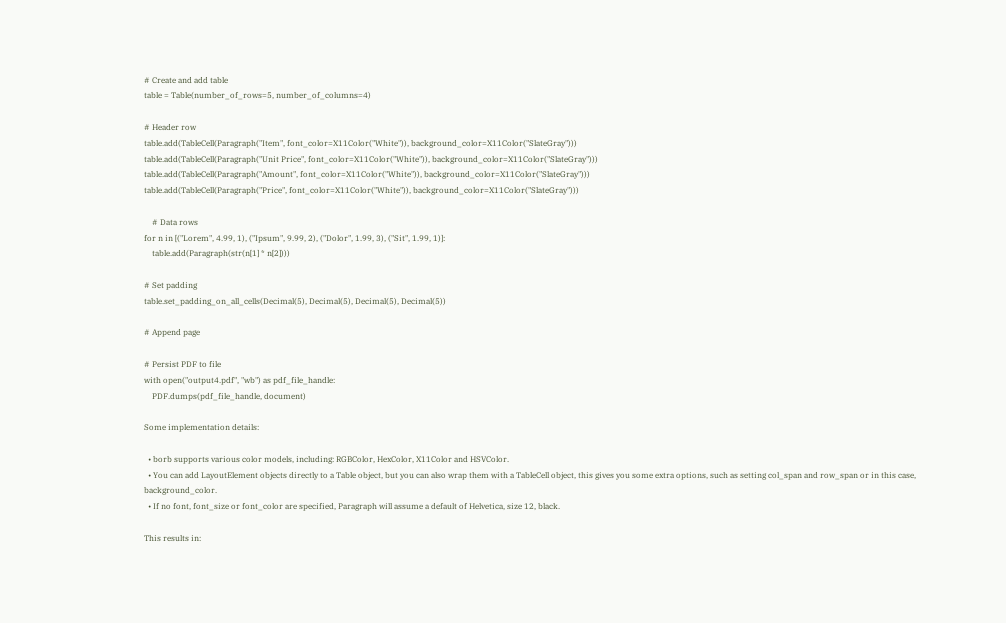# Create and add table
table = Table(number_of_rows=5, number_of_columns=4)

# Header row
table.add(TableCell(Paragraph("Item", font_color=X11Color("White")), background_color=X11Color("SlateGray")))
table.add(TableCell(Paragraph("Unit Price", font_color=X11Color("White")), background_color=X11Color("SlateGray")))
table.add(TableCell(Paragraph("Amount", font_color=X11Color("White")), background_color=X11Color("SlateGray")))
table.add(TableCell(Paragraph("Price", font_color=X11Color("White")), background_color=X11Color("SlateGray")))

    # Data rows
for n in [("Lorem", 4.99, 1), ("Ipsum", 9.99, 2), ("Dolor", 1.99, 3), ("Sit", 1.99, 1)]:
    table.add(Paragraph(str(n[1] * n[2])))

# Set padding
table.set_padding_on_all_cells(Decimal(5), Decimal(5), Decimal(5), Decimal(5))

# Append page

# Persist PDF to file
with open("output4.pdf", "wb") as pdf_file_handle:
    PDF.dumps(pdf_file_handle, document)

Some implementation details:

  • borb supports various color models, including: RGBColor, HexColor, X11Color and HSVColor.
  • You can add LayoutElement objects directly to a Table object, but you can also wrap them with a TableCell object, this gives you some extra options, such as setting col_span and row_span or in this case, background_color.
  • If no font, font_size or font_color are specified, Paragraph will assume a default of Helvetica, size 12, black.

This results in: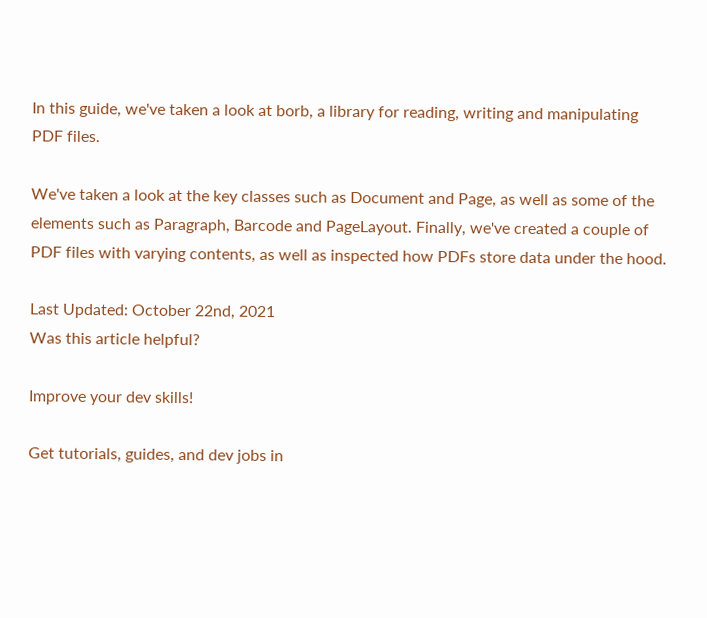In this guide, we've taken a look at borb, a library for reading, writing and manipulating PDF files.

We've taken a look at the key classes such as Document and Page, as well as some of the elements such as Paragraph, Barcode and PageLayout. Finally, we've created a couple of PDF files with varying contents, as well as inspected how PDFs store data under the hood.

Last Updated: October 22nd, 2021
Was this article helpful?

Improve your dev skills!

Get tutorials, guides, and dev jobs in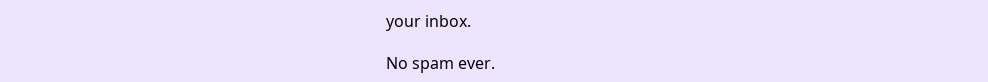your inbox.

No spam ever.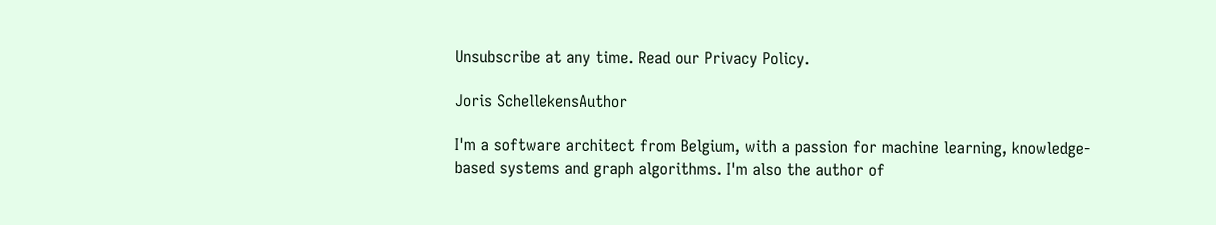Unsubscribe at any time. Read our Privacy Policy.

Joris SchellekensAuthor

I'm a software architect from Belgium, with a passion for machine learning, knowledge-based systems and graph algorithms. I'm also the author of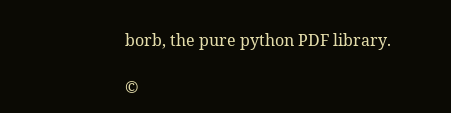borb, the pure python PDF library.

©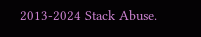2013-2024 Stack Abuse.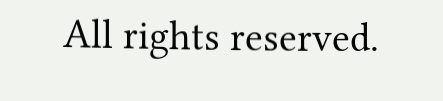All rights reserved.